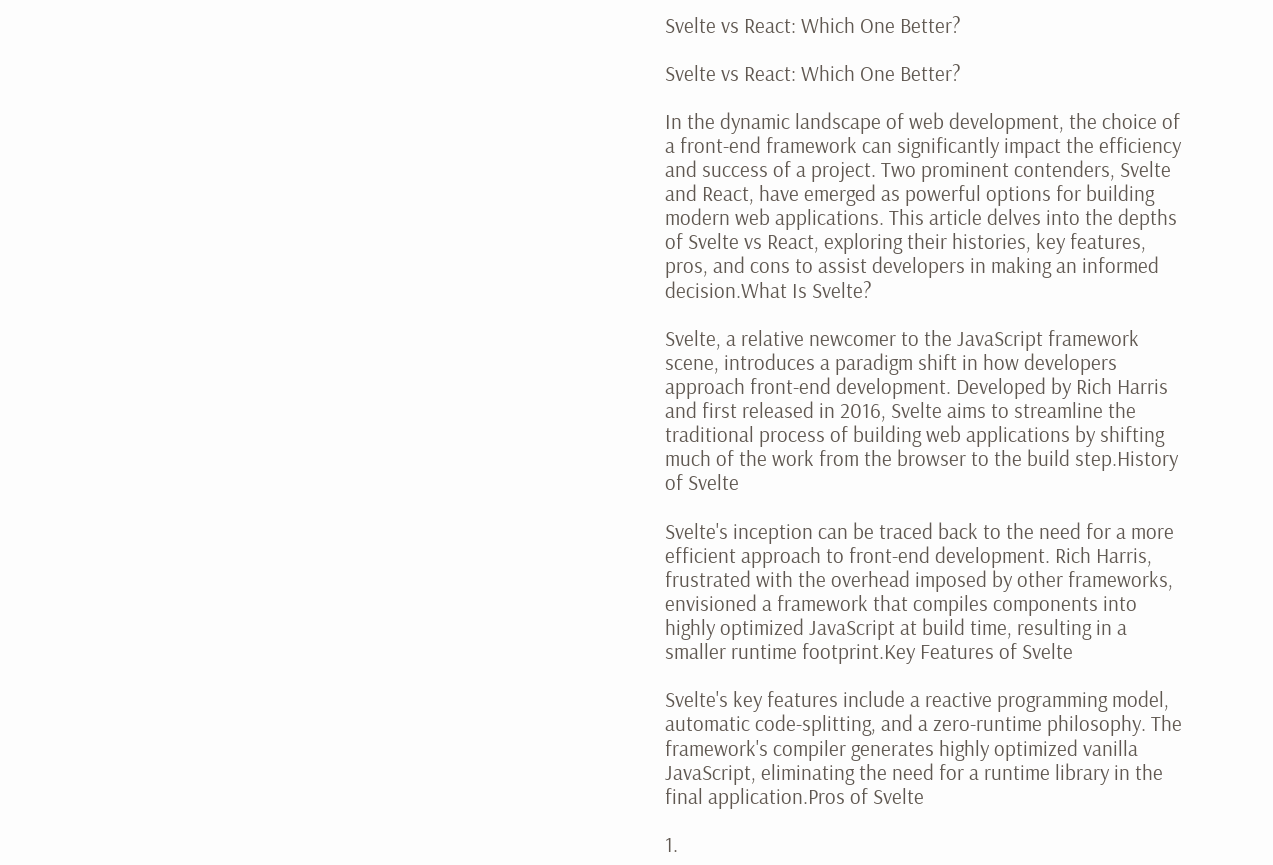Svelte vs React: Which One Better?

Svelte vs React: Which One Better?

In the dynamic landscape of web development, the choice of a front-end framework can significantly impact the efficiency and success of a project. Two prominent contenders, Svelte and React, have emerged as powerful options for building modern web applications. This article delves into the depths of Svelte vs React, exploring their histories, key features, pros, and cons to assist developers in making an informed decision.What Is Svelte?

Svelte, a relative newcomer to the JavaScript framework scene, introduces a paradigm shift in how developers approach front-end development. Developed by Rich Harris and first released in 2016, Svelte aims to streamline the traditional process of building web applications by shifting much of the work from the browser to the build step.History of Svelte

Svelte's inception can be traced back to the need for a more efficient approach to front-end development. Rich Harris, frustrated with the overhead imposed by other frameworks, envisioned a framework that compiles components into highly optimized JavaScript at build time, resulting in a smaller runtime footprint.Key Features of Svelte

Svelte's key features include a reactive programming model, automatic code-splitting, and a zero-runtime philosophy. The framework's compiler generates highly optimized vanilla JavaScript, eliminating the need for a runtime library in the final application.Pros of Svelte

1.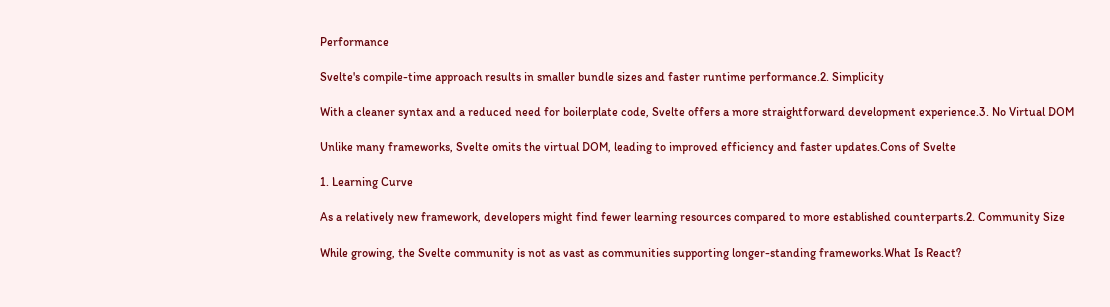Performance

Svelte's compile-time approach results in smaller bundle sizes and faster runtime performance.2. Simplicity

With a cleaner syntax and a reduced need for boilerplate code, Svelte offers a more straightforward development experience.3. No Virtual DOM

Unlike many frameworks, Svelte omits the virtual DOM, leading to improved efficiency and faster updates.Cons of Svelte

1. Learning Curve

As a relatively new framework, developers might find fewer learning resources compared to more established counterparts.2. Community Size

While growing, the Svelte community is not as vast as communities supporting longer-standing frameworks.What Is React?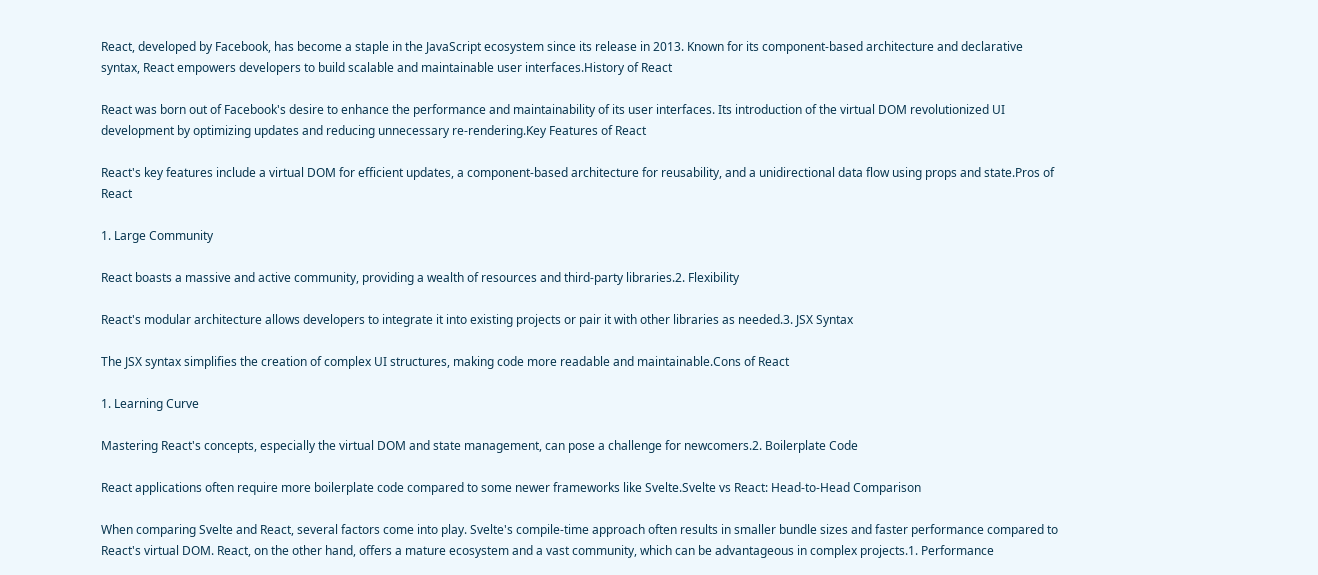React, developed by Facebook, has become a staple in the JavaScript ecosystem since its release in 2013. Known for its component-based architecture and declarative syntax, React empowers developers to build scalable and maintainable user interfaces.History of React

React was born out of Facebook's desire to enhance the performance and maintainability of its user interfaces. Its introduction of the virtual DOM revolutionized UI development by optimizing updates and reducing unnecessary re-rendering.Key Features of React

React's key features include a virtual DOM for efficient updates, a component-based architecture for reusability, and a unidirectional data flow using props and state.Pros of React

1. Large Community

React boasts a massive and active community, providing a wealth of resources and third-party libraries.2. Flexibility

React's modular architecture allows developers to integrate it into existing projects or pair it with other libraries as needed.3. JSX Syntax

The JSX syntax simplifies the creation of complex UI structures, making code more readable and maintainable.Cons of React

1. Learning Curve

Mastering React's concepts, especially the virtual DOM and state management, can pose a challenge for newcomers.2. Boilerplate Code

React applications often require more boilerplate code compared to some newer frameworks like Svelte.Svelte vs React: Head-to-Head Comparison

When comparing Svelte and React, several factors come into play. Svelte's compile-time approach often results in smaller bundle sizes and faster performance compared to React's virtual DOM. React, on the other hand, offers a mature ecosystem and a vast community, which can be advantageous in complex projects.1. Performance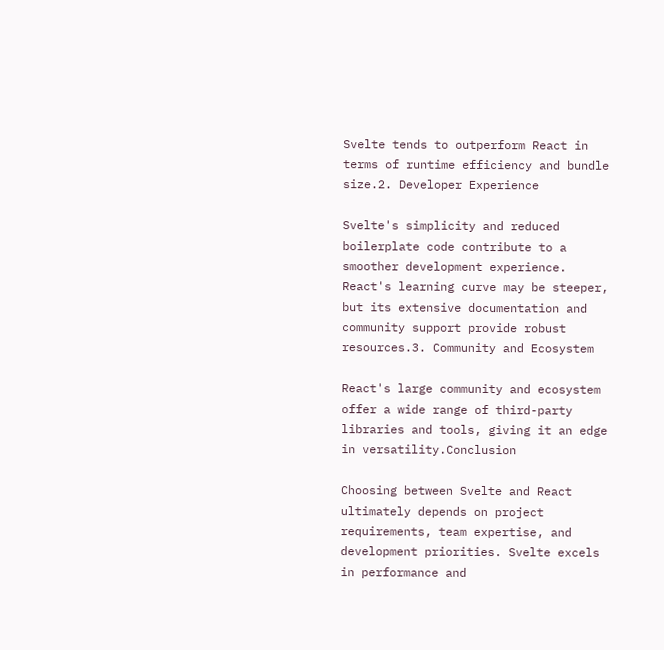Svelte tends to outperform React in terms of runtime efficiency and bundle size.2. Developer Experience

Svelte's simplicity and reduced boilerplate code contribute to a smoother development experience. React's learning curve may be steeper, but its extensive documentation and community support provide robust resources.3. Community and Ecosystem

React's large community and ecosystem offer a wide range of third-party libraries and tools, giving it an edge in versatility.Conclusion

Choosing between Svelte and React ultimately depends on project requirements, team expertise, and development priorities. Svelte excels in performance and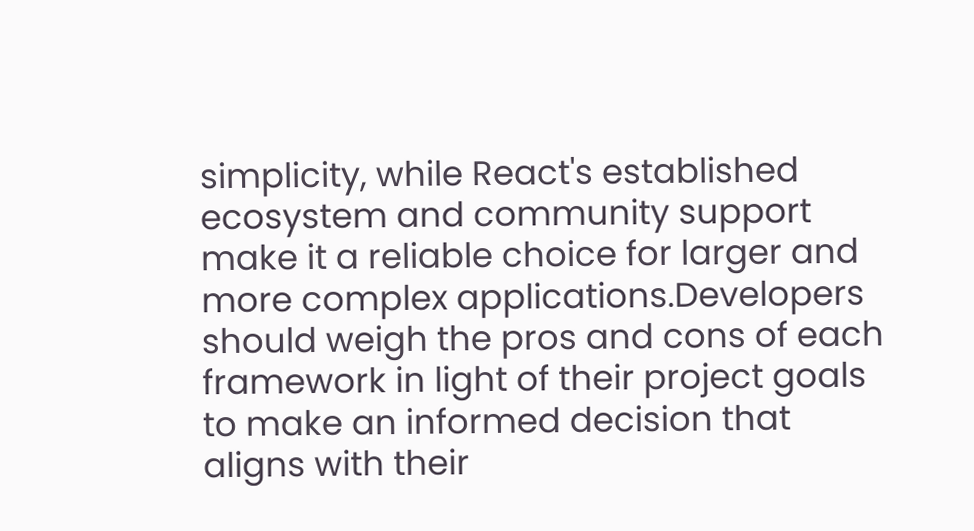simplicity, while React's established ecosystem and community support make it a reliable choice for larger and more complex applications.Developers should weigh the pros and cons of each framework in light of their project goals to make an informed decision that aligns with their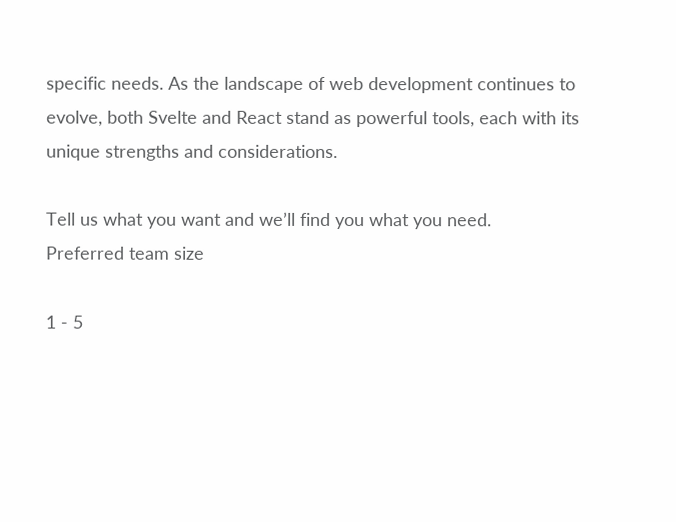specific needs. As the landscape of web development continues to evolve, both Svelte and React stand as powerful tools, each with its unique strengths and considerations.

Tell us what you want and we’ll find you what you need.
Preferred team size

1 - 5